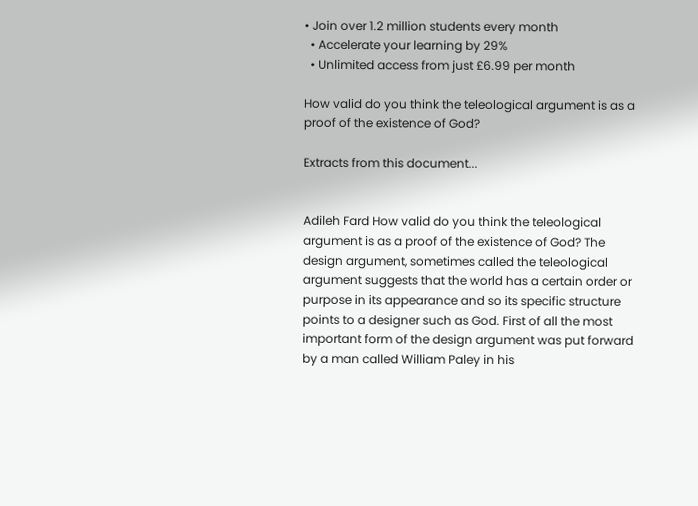• Join over 1.2 million students every month
  • Accelerate your learning by 29%
  • Unlimited access from just £6.99 per month

How valid do you think the teleological argument is as a proof of the existence of God?

Extracts from this document...


Adileh Fard How valid do you think the teleological argument is as a proof of the existence of God? The design argument, sometimes called the teleological argument suggests that the world has a certain order or purpose in its appearance and so its specific structure points to a designer such as God. First of all the most important form of the design argument was put forward by a man called William Paley in his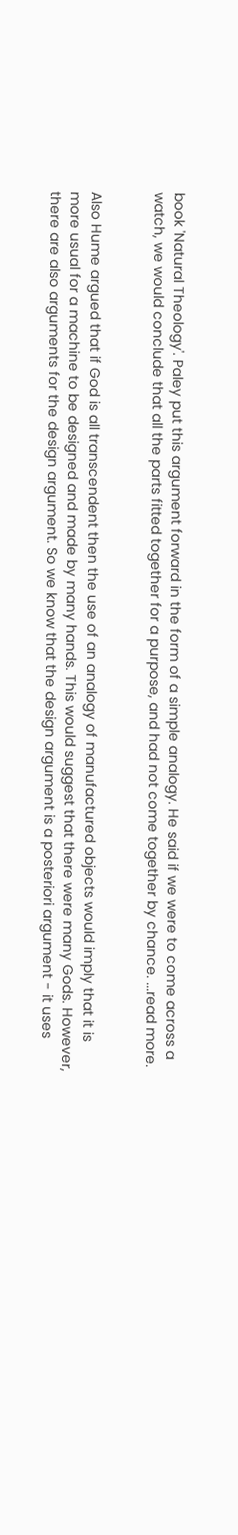book 'Natural Theology'. Paley put this argument forward in the form of a simple analogy. He said if we were to come across a watch, we would conclude that all the parts fitted together for a purpose, and had not come together by chance. ...read more.


Also Hume argued that if God is all transcendent then the use of an analogy of manufactured objects would imply that it is more usual for a machine to be designed and made by many hands. This would suggest that there were many Gods. However, there are also arguments for the design argument. So we know that the design argument is a posteriori argument - it uses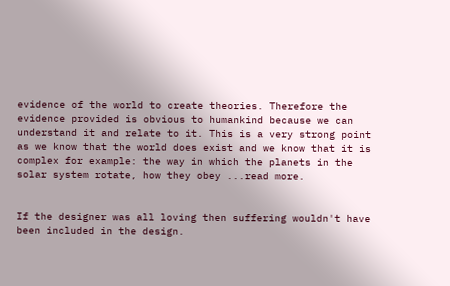evidence of the world to create theories. Therefore the evidence provided is obvious to humankind because we can understand it and relate to it. This is a very strong point as we know that the world does exist and we know that it is complex for example: the way in which the planets in the solar system rotate, how they obey ...read more.


If the designer was all loving then suffering wouldn't have been included in the design.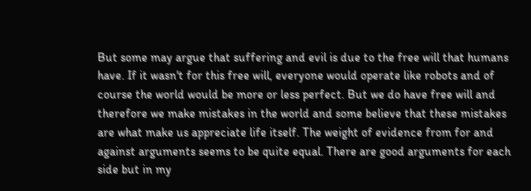But some may argue that suffering and evil is due to the free will that humans have. If it wasn't for this free will, everyone would operate like robots and of course the world would be more or less perfect. But we do have free will and therefore we make mistakes in the world and some believe that these mistakes are what make us appreciate life itself. The weight of evidence from for and against arguments seems to be quite equal. There are good arguments for each side but in my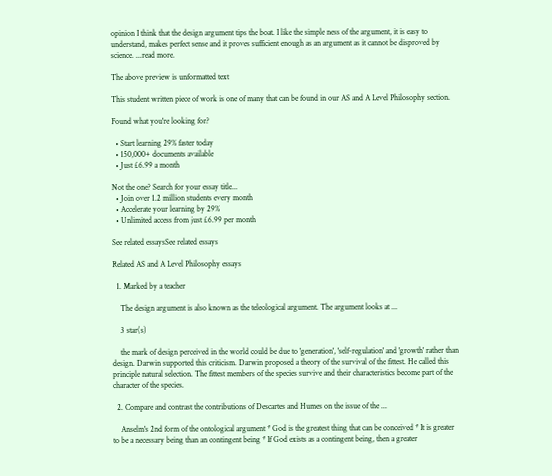opinion I think that the design argument tips the boat. I like the simple ness of the argument, it is easy to understand, makes perfect sense and it proves sufficient enough as an argument as it cannot be disproved by science. ...read more.

The above preview is unformatted text

This student written piece of work is one of many that can be found in our AS and A Level Philosophy section.

Found what you're looking for?

  • Start learning 29% faster today
  • 150,000+ documents available
  • Just £6.99 a month

Not the one? Search for your essay title...
  • Join over 1.2 million students every month
  • Accelerate your learning by 29%
  • Unlimited access from just £6.99 per month

See related essaysSee related essays

Related AS and A Level Philosophy essays

  1. Marked by a teacher

    The design argument is also known as the teleological argument. The argument looks at ...

    3 star(s)

    the mark of design perceived in the world could be due to 'generation', 'self-regulation' and 'growth' rather than design. Darwin supported this criticism. Darwin proposed a theory of the survival of the fittest. He called this principle natural selection. The fittest members of the species survive and their characteristics become part of the character of the species.

  2. Compare and contrast the contributions of Descartes and Humes on the issue of the ...

    Anselm's 2nd form of the ontological argument * God is the greatest thing that can be conceived * It is greater to be a necessary being than an contingent being * If God exists as a contingent being, then a greater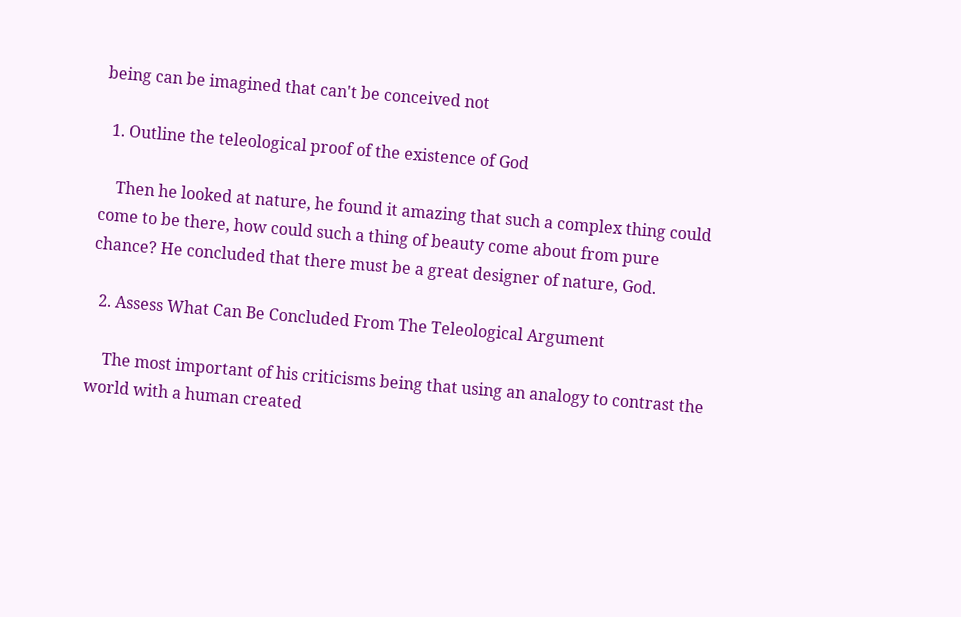being can be imagined that can't be conceived not

  1. Outline the teleological proof of the existence of God

    Then he looked at nature, he found it amazing that such a complex thing could come to be there, how could such a thing of beauty come about from pure chance? He concluded that there must be a great designer of nature, God.

  2. Assess What Can Be Concluded From The Teleological Argument

    The most important of his criticisms being that using an analogy to contrast the world with a human created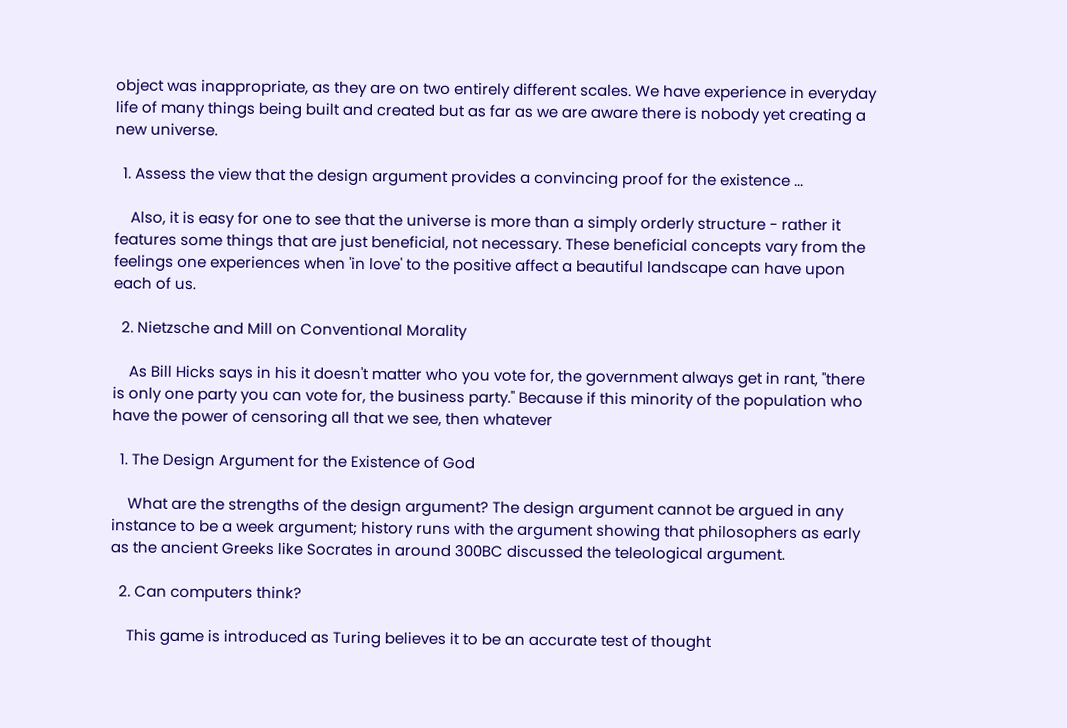object was inappropriate, as they are on two entirely different scales. We have experience in everyday life of many things being built and created but as far as we are aware there is nobody yet creating a new universe.

  1. Assess the view that the design argument provides a convincing proof for the existence ...

    Also, it is easy for one to see that the universe is more than a simply orderly structure - rather it features some things that are just beneficial, not necessary. These beneficial concepts vary from the feelings one experiences when 'in love' to the positive affect a beautiful landscape can have upon each of us.

  2. Nietzsche and Mill on Conventional Morality

    As Bill Hicks says in his it doesn't matter who you vote for, the government always get in rant, "there is only one party you can vote for, the business party." Because if this minority of the population who have the power of censoring all that we see, then whatever

  1. The Design Argument for the Existence of God

    What are the strengths of the design argument? The design argument cannot be argued in any instance to be a week argument; history runs with the argument showing that philosophers as early as the ancient Greeks like Socrates in around 300BC discussed the teleological argument.

  2. Can computers think?

    This game is introduced as Turing believes it to be an accurate test of thought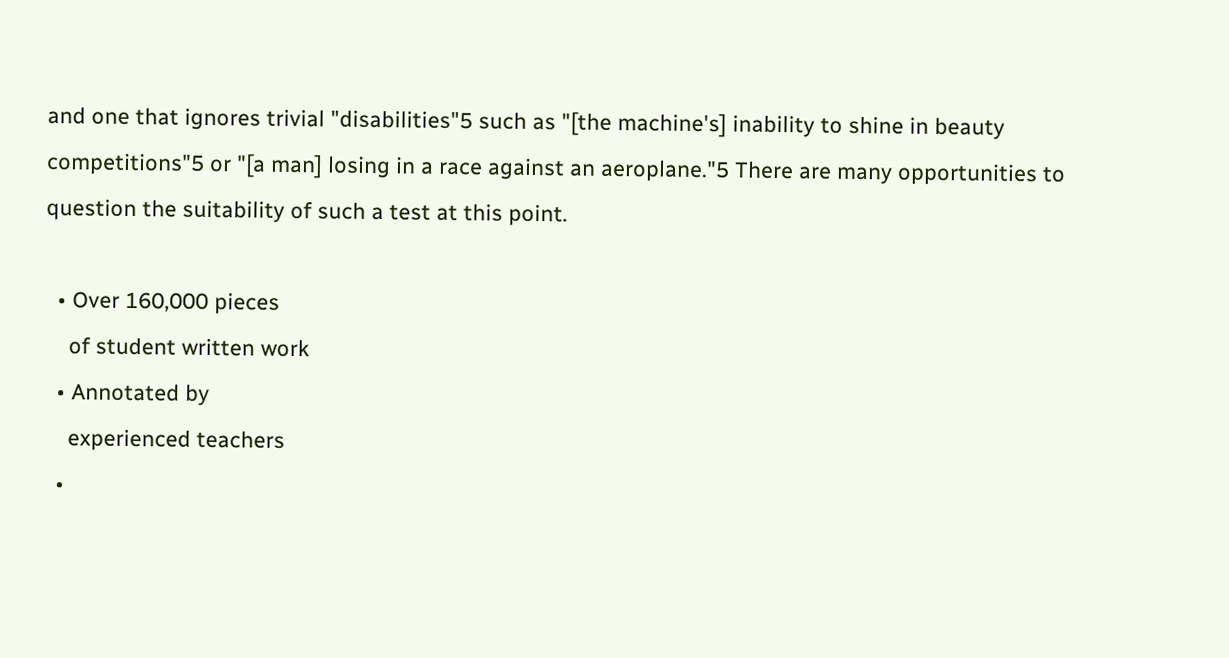and one that ignores trivial "disabilities"5 such as "[the machine's] inability to shine in beauty competitions"5 or "[a man] losing in a race against an aeroplane."5 There are many opportunities to question the suitability of such a test at this point.

  • Over 160,000 pieces
    of student written work
  • Annotated by
    experienced teachers
  •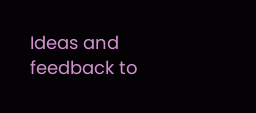Ideas and feedback to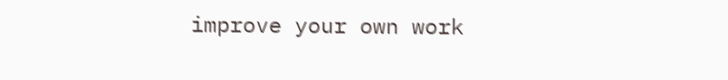improve your own work